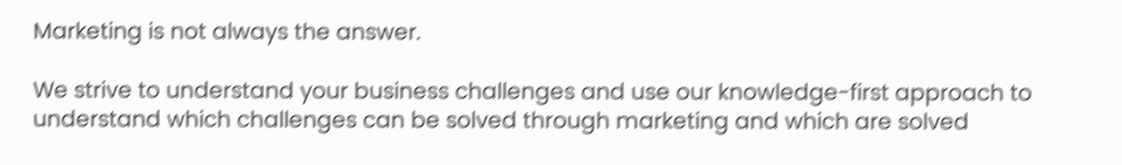Marketing is not always the answer.

We strive to understand your business challenges and use our knowledge-first approach to understand which challenges can be solved through marketing and which are solved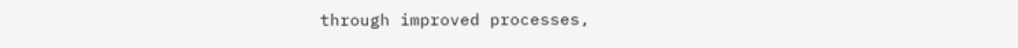through improved processes,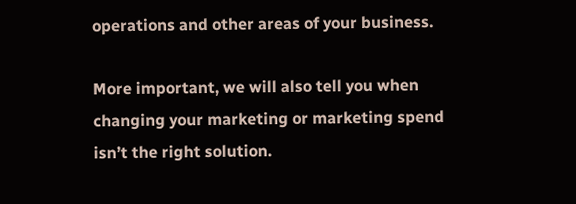operations and other areas of your business.

More important, we will also tell you when changing your marketing or marketing spend isn’t the right solution.